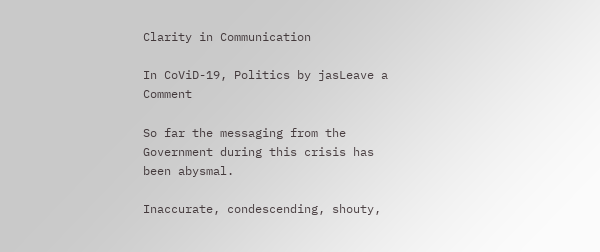Clarity in Communication

In CoViD-19, Politics by jasLeave a Comment

So far the messaging from the Government during this crisis has been abysmal.

Inaccurate, condescending, shouty,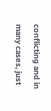conflicting and in many cases, just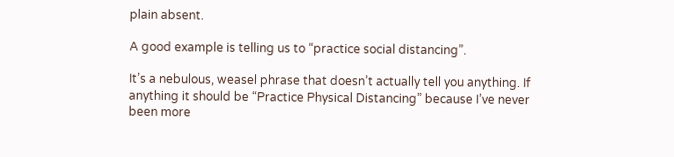plain absent.

A good example is telling us to “practice social distancing”.

It’s a nebulous, weasel phrase that doesn’t actually tell you anything. If anything it should be “Practice Physical Distancing” because I’ve never been more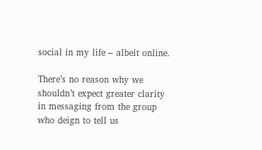social in my life – albeit online.

There’s no reason why we shouldn’t expect greater clarity in messaging from the group who deign to tell us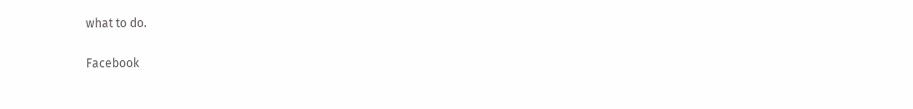what to do.

Facebook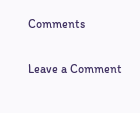Comments

Leave a Comment